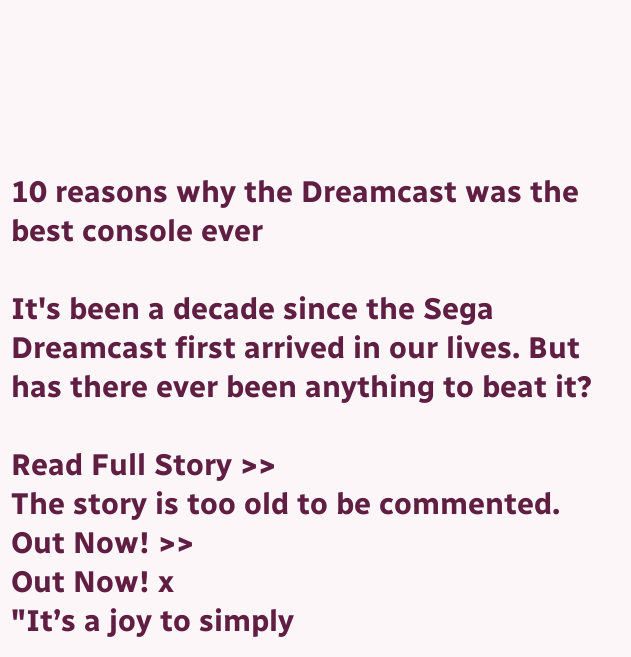10 reasons why the Dreamcast was the best console ever

It's been a decade since the Sega Dreamcast first arrived in our lives. But has there ever been anything to beat it?

Read Full Story >>
The story is too old to be commented.
Out Now! >>
Out Now! x
"It’s a joy to simply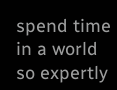spend time in a world so expertly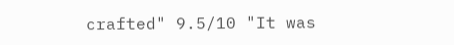crafted" 9.5/10 "It was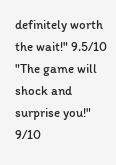definitely worth the wait!" 9.5/10 "The game will shock and surprise you!" 9/10